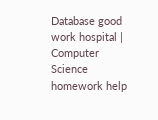Database good work hospital | Computer Science homework help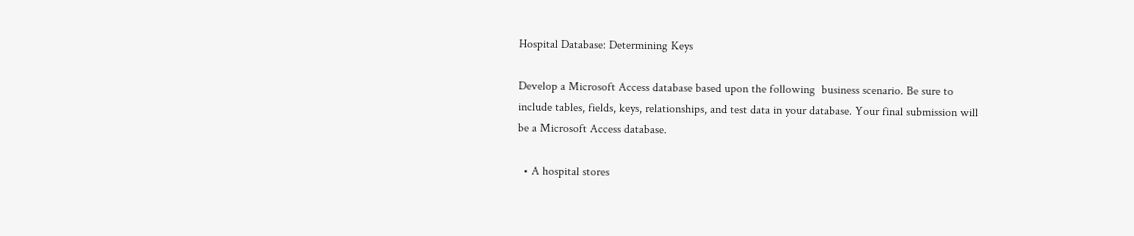Hospital Database: Determining Keys

Develop a Microsoft Access database based upon the following  business scenario. Be sure to include tables, fields, keys, relationships, and test data in your database. Your final submission will be a Microsoft Access database.

  • A hospital stores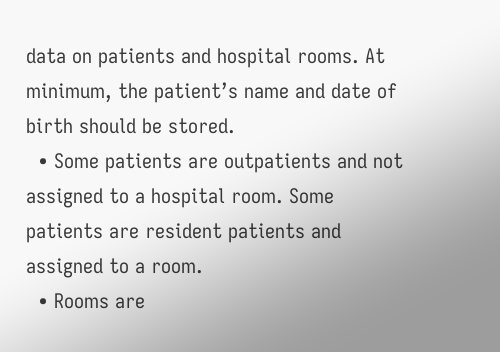data on patients and hospital rooms. At minimum, the patient’s name and date of birth should be stored.
  • Some patients are outpatients and not assigned to a hospital room. Some patients are resident patients and assigned to a room.
  • Rooms are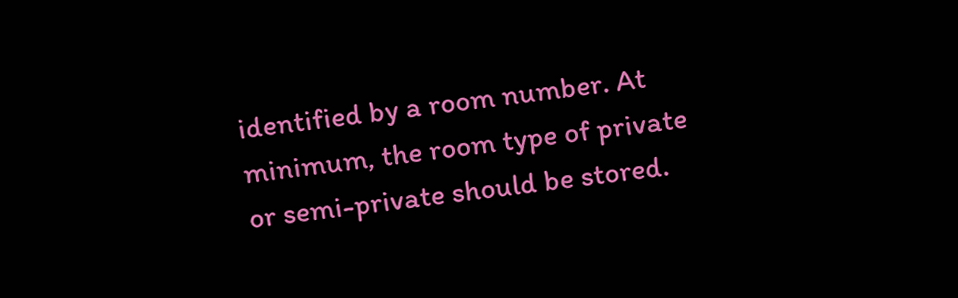identified by a room number. At minimum, the room type of private or semi-private should be stored.